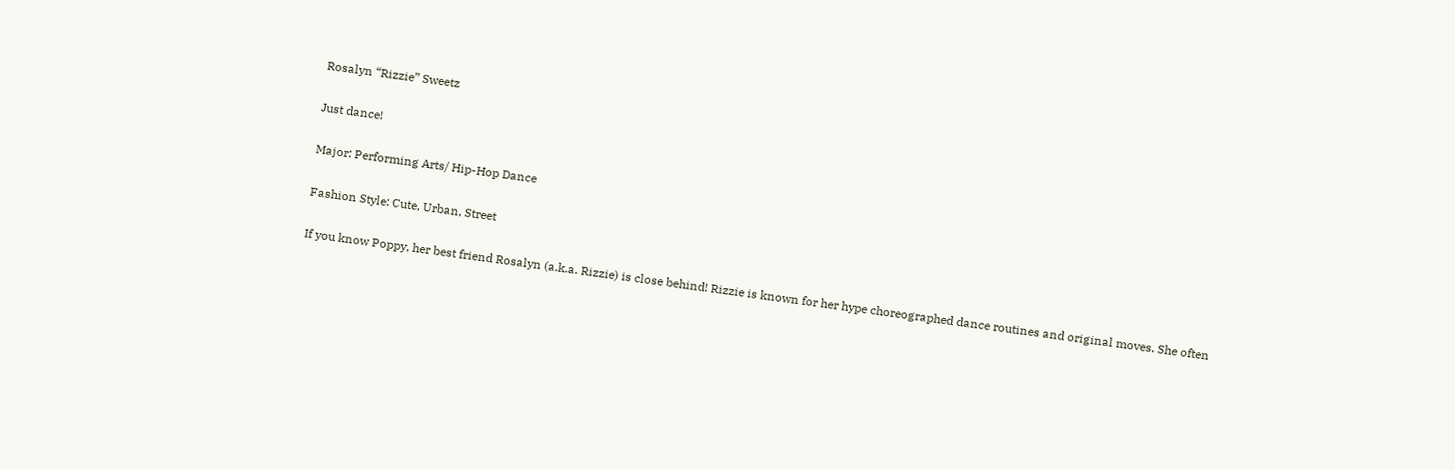Rosalyn “Rizzie” Sweetz

Just dance!

Major: Performing Arts/ Hip-Hop Dance

Fashion Style: Cute, Urban, Street

If you know Poppy, her best friend Rosalyn (a.k.a. Rizzie) is close behind! Rizzie is known for her hype choreographed dance routines and original moves. She often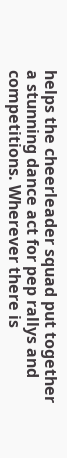helps the cheerleader squad put together a stunning dance act for pep rallys and competitions. Wherever there is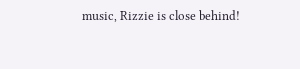music, Rizzie is close behind!